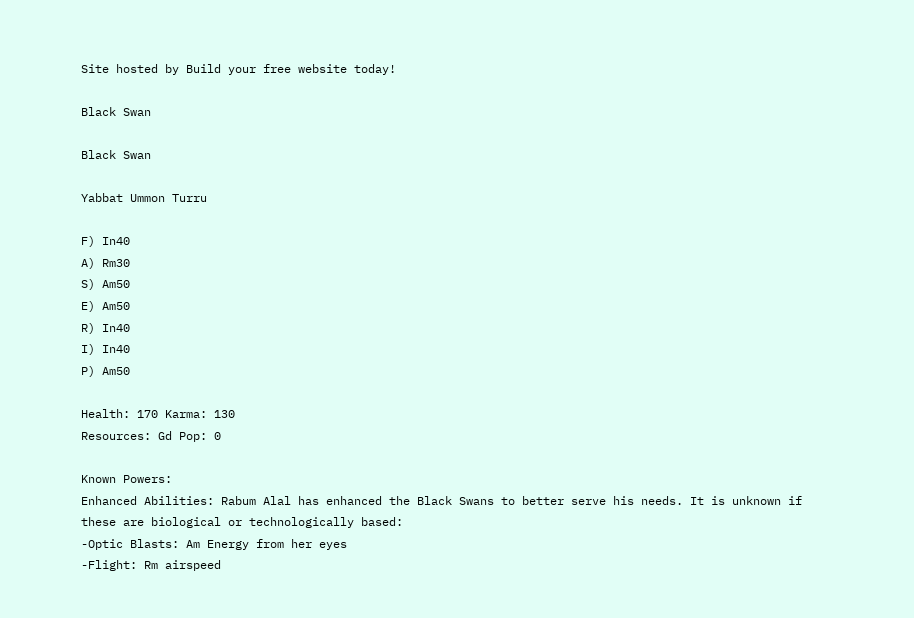Site hosted by Build your free website today!

Black Swan

Black Swan

Yabbat Ummon Turru

F) In40
A) Rm30
S) Am50
E) Am50
R) In40
I) In40
P) Am50

Health: 170 Karma: 130
Resources: Gd Pop: 0

Known Powers:
Enhanced Abilities: Rabum Alal has enhanced the Black Swans to better serve his needs. It is unknown if these are biological or technologically based:
-Optic Blasts: Am Energy from her eyes
-Flight: Rm airspeed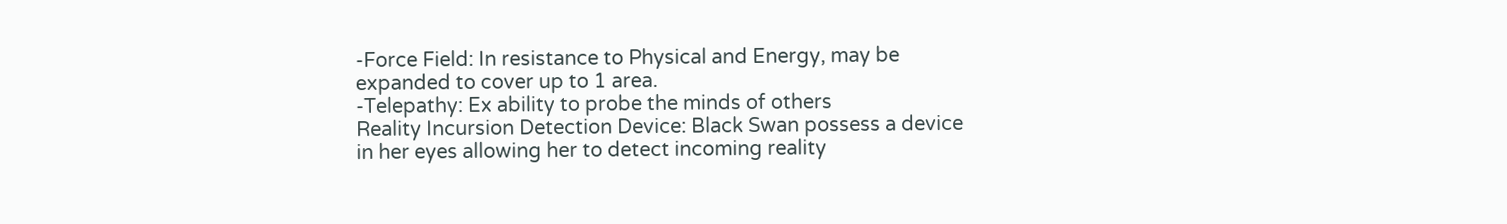-Force Field: In resistance to Physical and Energy, may be expanded to cover up to 1 area.
-Telepathy: Ex ability to probe the minds of others
Reality Incursion Detection Device: Black Swan possess a device in her eyes allowing her to detect incoming reality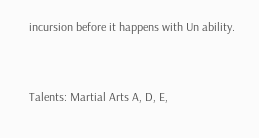incursion before it happens with Un ability.


Talents: Martial Arts A, D, E,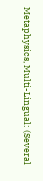Metaphysics, Multi-Lingual: (Several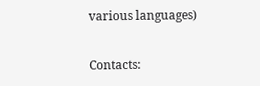various languages)

Contacts: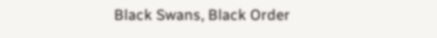Black Swans, Black Order